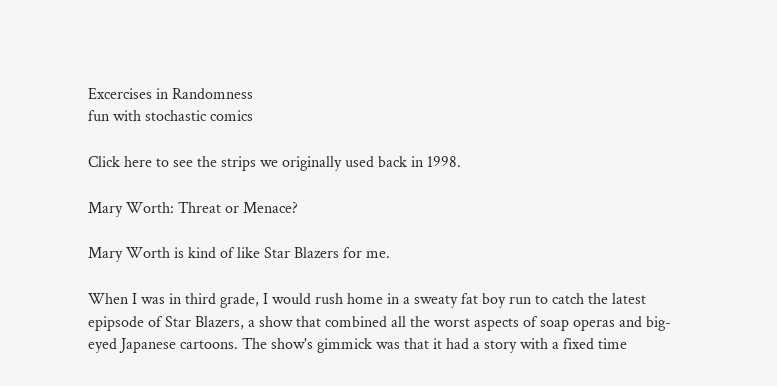Excercises in Randomness
fun with stochastic comics

Click here to see the strips we originally used back in 1998.

Mary Worth: Threat or Menace?

Mary Worth is kind of like Star Blazers for me.

When I was in third grade, I would rush home in a sweaty fat boy run to catch the latest epipsode of Star Blazers, a show that combined all the worst aspects of soap operas and big-eyed Japanese cartoons. The show's gimmick was that it had a story with a fixed time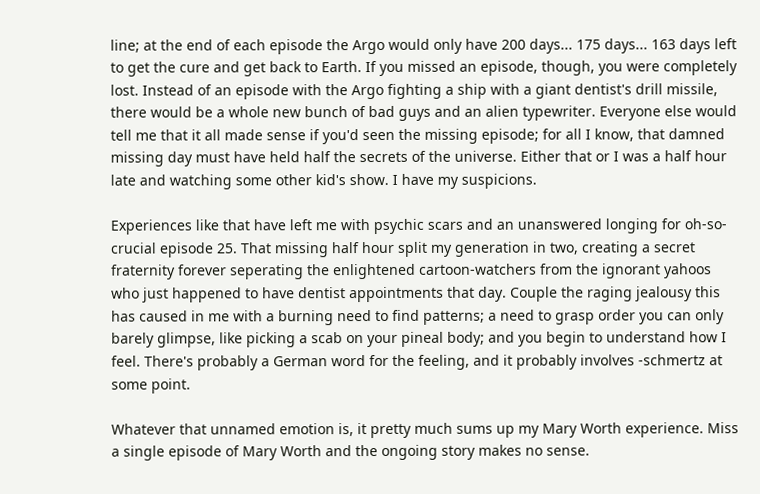line; at the end of each episode the Argo would only have 200 days... 175 days... 163 days left to get the cure and get back to Earth. If you missed an episode, though, you were completely lost. Instead of an episode with the Argo fighting a ship with a giant dentist's drill missile, there would be a whole new bunch of bad guys and an alien typewriter. Everyone else would tell me that it all made sense if you'd seen the missing episode; for all I know, that damned missing day must have held half the secrets of the universe. Either that or I was a half hour late and watching some other kid's show. I have my suspicions.

Experiences like that have left me with psychic scars and an unanswered longing for oh-so-crucial episode 25. That missing half hour split my generation in two, creating a secret fraternity forever seperating the enlightened cartoon-watchers from the ignorant yahoos who just happened to have dentist appointments that day. Couple the raging jealousy this has caused in me with a burning need to find patterns; a need to grasp order you can only barely glimpse, like picking a scab on your pineal body; and you begin to understand how I feel. There's probably a German word for the feeling, and it probably involves -schmertz at some point.

Whatever that unnamed emotion is, it pretty much sums up my Mary Worth experience. Miss a single episode of Mary Worth and the ongoing story makes no sense.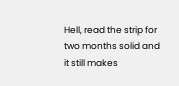Hell, read the strip for two months solid and it still makes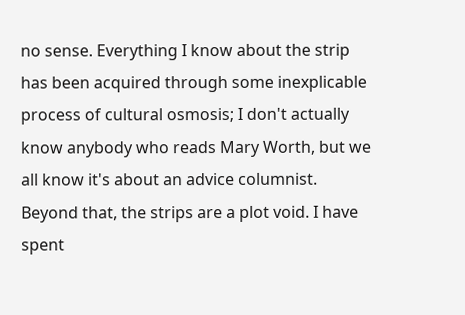no sense. Everything I know about the strip has been acquired through some inexplicable process of cultural osmosis; I don't actually know anybody who reads Mary Worth, but we all know it's about an advice columnist. Beyond that, the strips are a plot void. I have spent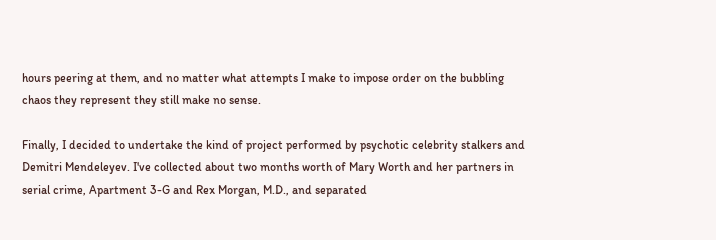hours peering at them, and no matter what attempts I make to impose order on the bubbling chaos they represent they still make no sense.

Finally, I decided to undertake the kind of project performed by psychotic celebrity stalkers and Demitri Mendeleyev. I've collected about two months worth of Mary Worth and her partners in serial crime, Apartment 3-G and Rex Morgan, M.D., and separated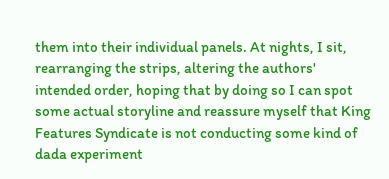them into their individual panels. At nights, I sit, rearranging the strips, altering the authors' intended order, hoping that by doing so I can spot some actual storyline and reassure myself that King Features Syndicate is not conducting some kind of dada experiment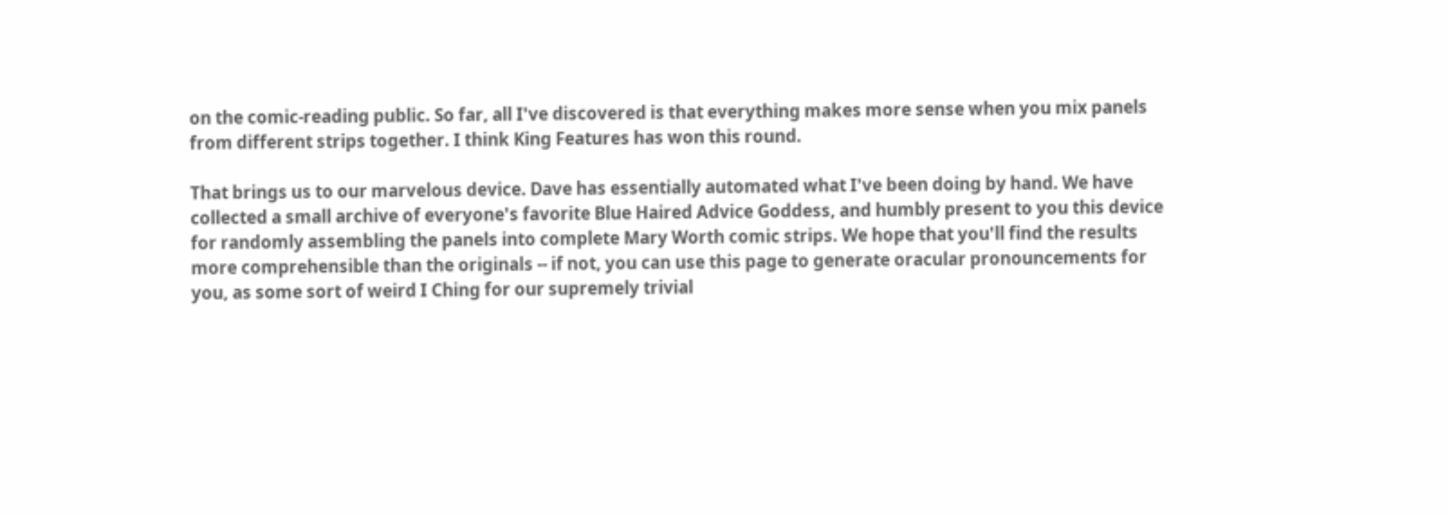on the comic-reading public. So far, all I've discovered is that everything makes more sense when you mix panels from different strips together. I think King Features has won this round.

That brings us to our marvelous device. Dave has essentially automated what I've been doing by hand. We have collected a small archive of everyone's favorite Blue Haired Advice Goddess, and humbly present to you this device for randomly assembling the panels into complete Mary Worth comic strips. We hope that you'll find the results more comprehensible than the originals -- if not, you can use this page to generate oracular pronouncements for you, as some sort of weird I Ching for our supremely trivial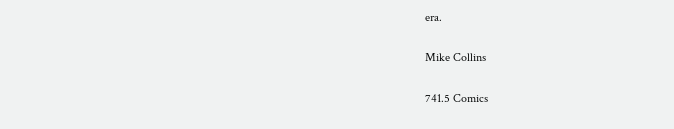era.

Mike Collins

741.5 Comics